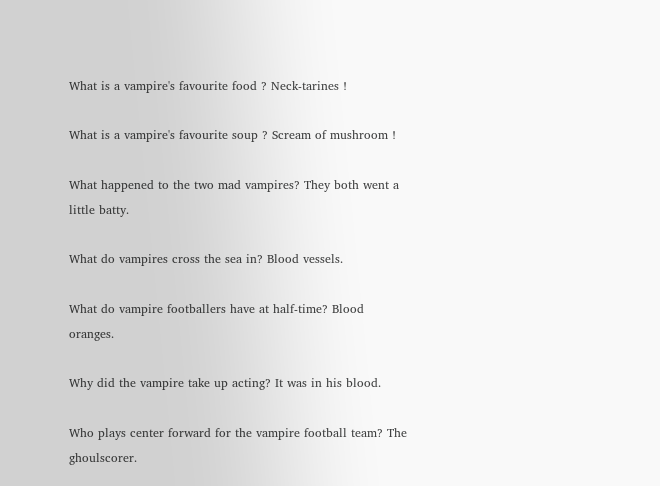What is a vampire's favourite food ? Neck-tarines !

What is a vampire's favourite soup ? Scream of mushroom !

What happened to the two mad vampires? They both went a little batty.

What do vampires cross the sea in? Blood vessels.

What do vampire footballers have at half-time? Blood oranges.

Why did the vampire take up acting? It was in his blood.

Who plays center forward for the vampire football team? The ghoulscorer.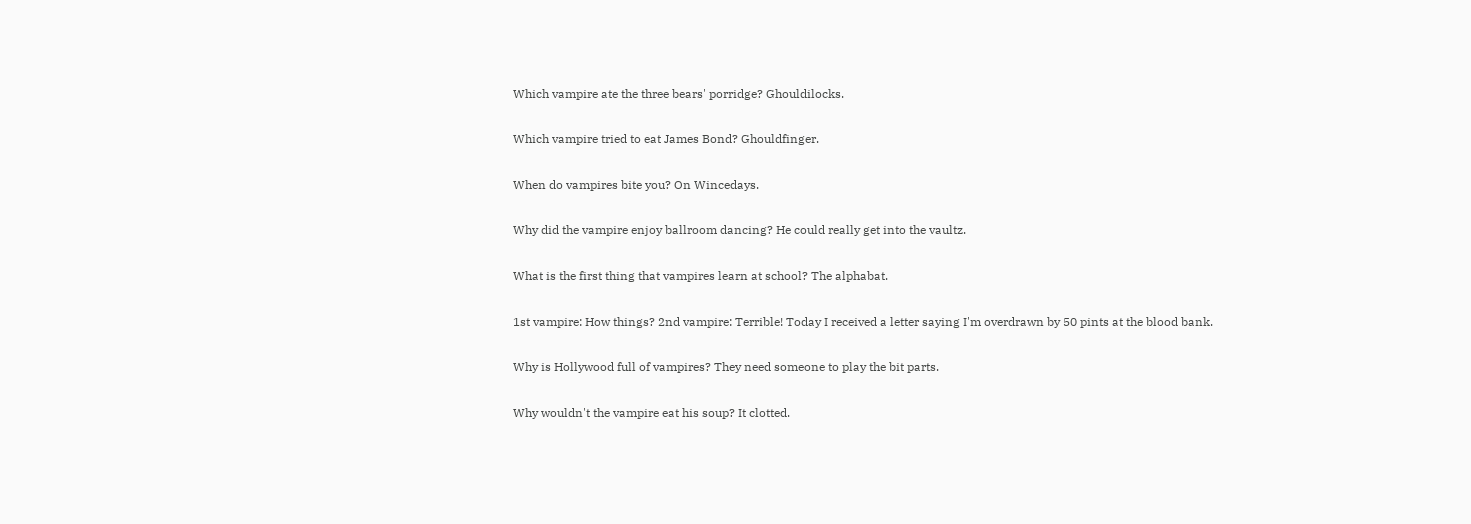Which vampire ate the three bears' porridge? Ghouldilocks.

Which vampire tried to eat James Bond? Ghouldfinger.

When do vampires bite you? On Wincedays.

Why did the vampire enjoy ballroom dancing? He could really get into the vaultz.

What is the first thing that vampires learn at school? The alphabat.

1st vampire: How things? 2nd vampire: Terrible! Today I received a letter saying I'm overdrawn by 50 pints at the blood bank.

Why is Hollywood full of vampires? They need someone to play the bit parts.

Why wouldn't the vampire eat his soup? It clotted.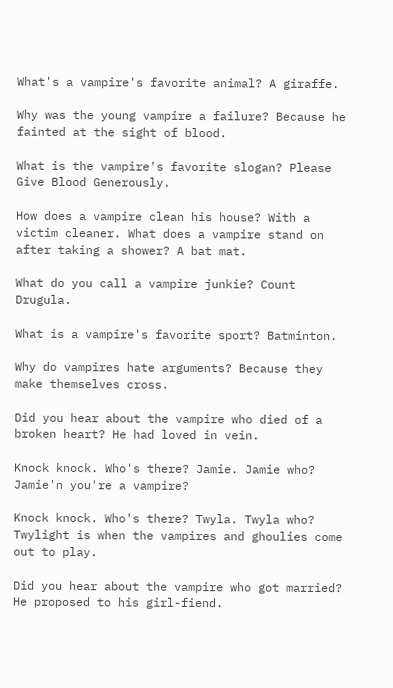What's a vampire's favorite animal? A giraffe.

Why was the young vampire a failure? Because he fainted at the sight of blood.

What is the vampire's favorite slogan? Please Give Blood Generously.

How does a vampire clean his house? With a victim cleaner. What does a vampire stand on after taking a shower? A bat mat.

What do you call a vampire junkie? Count Drugula.

What is a vampire's favorite sport? Batminton.

Why do vampires hate arguments? Because they make themselves cross.

Did you hear about the vampire who died of a broken heart? He had loved in vein.

Knock knock. Who's there? Jamie. Jamie who? Jamie'n you're a vampire?

Knock knock. Who's there? Twyla. Twyla who? Twylight is when the vampires and ghoulies come out to play.

Did you hear about the vampire who got married? He proposed to his girl-fiend.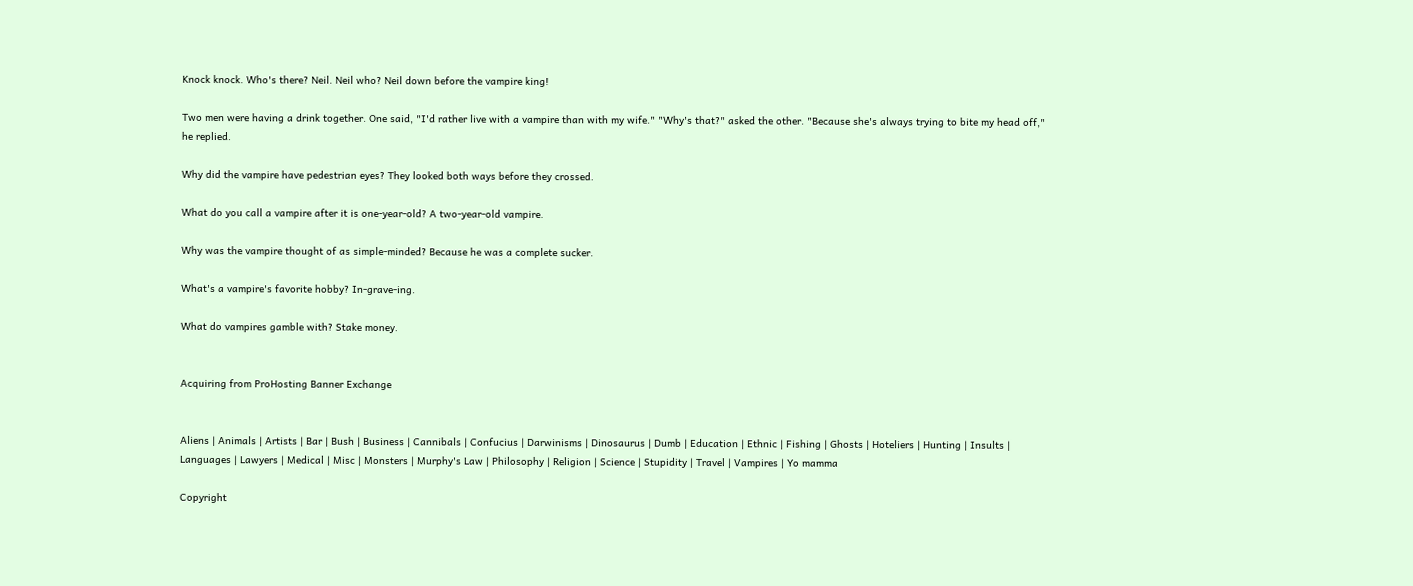Knock knock. Who's there? Neil. Neil who? Neil down before the vampire king!

Two men were having a drink together. One said, "I'd rather live with a vampire than with my wife." "Why's that?" asked the other. "Because she's always trying to bite my head off," he replied.

Why did the vampire have pedestrian eyes? They looked both ways before they crossed.

What do you call a vampire after it is one-year-old? A two-year-old vampire.

Why was the vampire thought of as simple-minded? Because he was a complete sucker.

What's a vampire's favorite hobby? In-grave-ing.

What do vampires gamble with? Stake money.


Acquiring from ProHosting Banner Exchange


Aliens | Animals | Artists | Bar | Bush | Business | Cannibals | Confucius | Darwinisms | Dinosaurus | Dumb | Education | Ethnic | Fishing | Ghosts | Hoteliers | Hunting | Insults | Languages | Lawyers | Medical | Misc | Monsters | Murphy's Law | Philosophy | Religion | Science | Stupidity | Travel | Vampires | Yo mamma

Copyright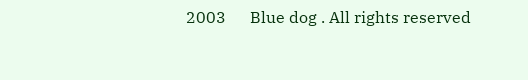2003      Blue dog . All rights reserved